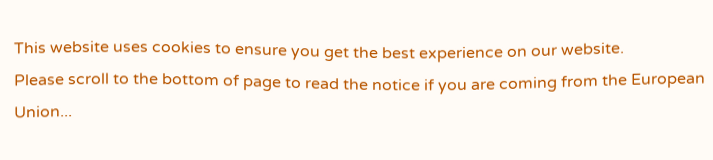This website uses cookies to ensure you get the best experience on our website.
Please scroll to the bottom of page to read the notice if you are coming from the European Union...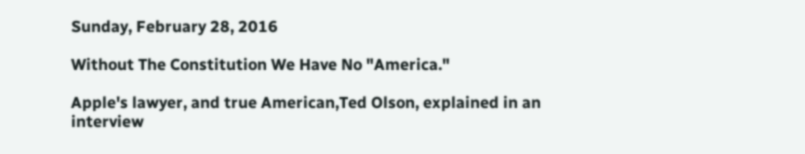Sunday, February 28, 2016

Without The Constitution We Have No "America."

Apple's lawyer, and true American,Ted Olson, explained in an interview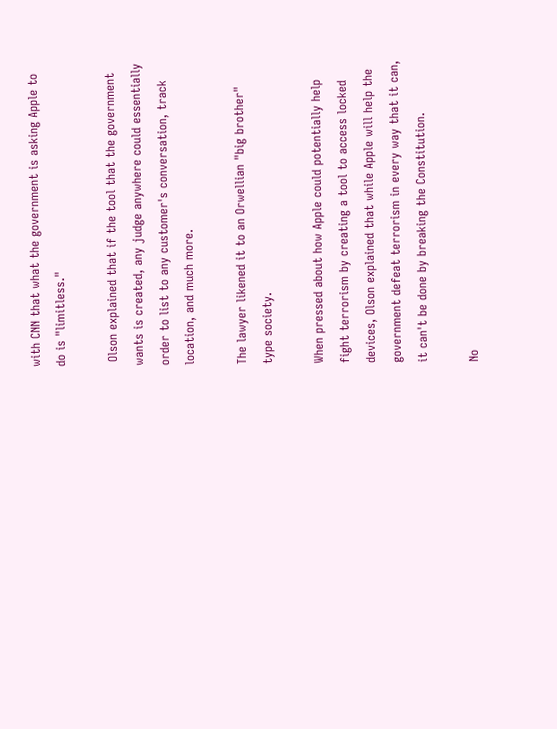with CNN that what the government is asking Apple to do is "limitless."

 Olson explained that if the tool that the government wants is created, any judge anywhere could essentially order to list to any customer's conversation, track location, and much more.

The lawyer likened it to an Orwellian "big brother" type society.

When pressed about how Apple could potentially help fight terrorism by creating a tool to access locked devices, Olson explained that while Apple will help the government defeat terrorism in every way that it can, it can't be done by breaking the Constitution.

No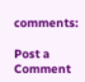comments:

Post a Comment